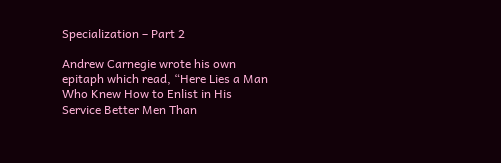Specialization – Part 2

Andrew Carnegie wrote his own epitaph which read, “Here Lies a Man Who Knew How to Enlist in His Service Better Men Than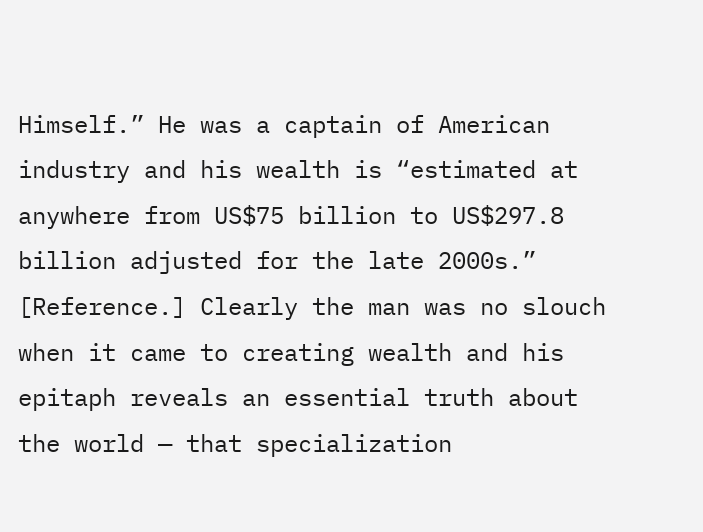Himself.” He was a captain of American industry and his wealth is “estimated at anywhere from US$75 billion to US$297.8 billion adjusted for the late 2000s.” [Reference.] Clearly the man was no slouch when it came to creating wealth and his epitaph reveals an essential truth about the world — that specialization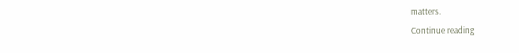matters.
Continue reading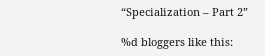“Specialization – Part 2”

%d bloggers like this: